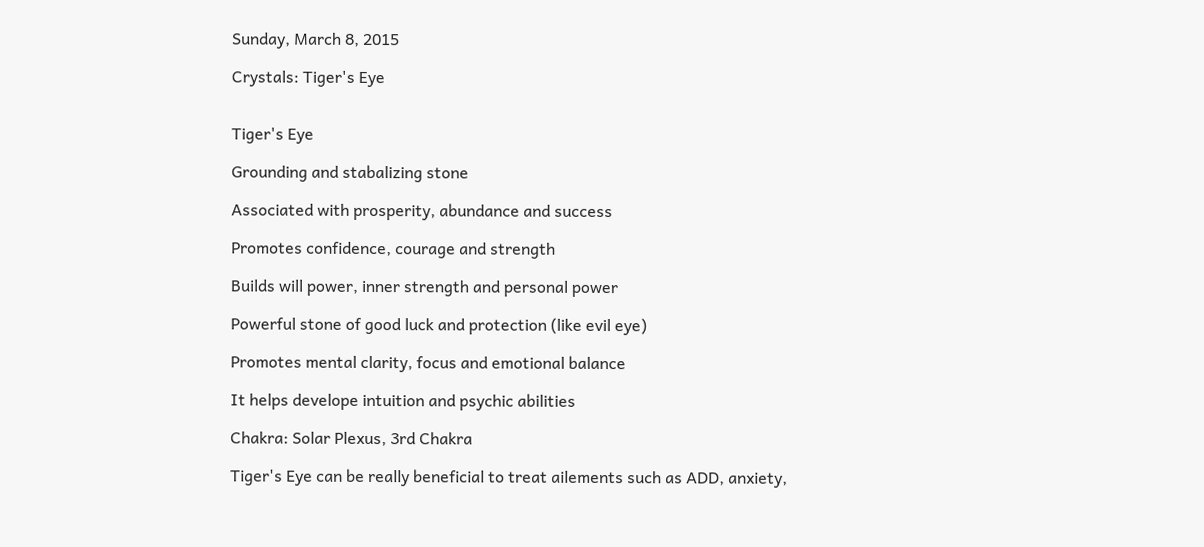Sunday, March 8, 2015

Crystals: Tiger's Eye


Tiger's Eye

Grounding and stabalizing stone

Associated with prosperity, abundance and success

Promotes confidence, courage and strength

Builds will power, inner strength and personal power

Powerful stone of good luck and protection (like evil eye)

Promotes mental clarity, focus and emotional balance

It helps develope intuition and psychic abilities

Chakra: Solar Plexus, 3rd Chakra

Tiger's Eye can be really beneficial to treat ailements such as ADD, anxiety,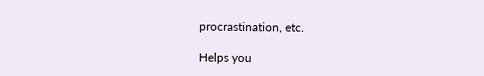procrastination, etc.

Helps you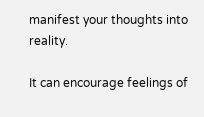manifest your thoughts into reality.

It can encourage feelings of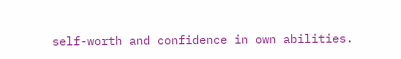self-worth and confidence in own abilities.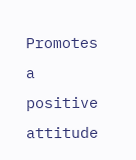Promotes a positive attitude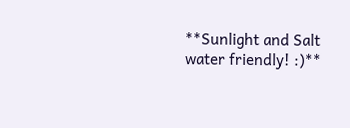**Sunlight and Salt water friendly! :)**